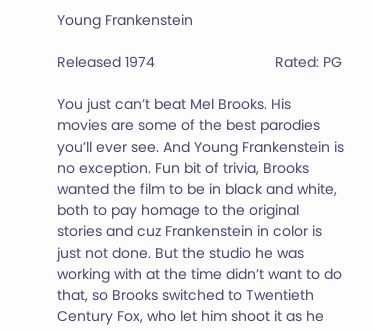Young Frankenstein

Released 1974                              Rated: PG

You just can’t beat Mel Brooks. His movies are some of the best parodies you’ll ever see. And Young Frankenstein is no exception. Fun bit of trivia, Brooks wanted the film to be in black and white, both to pay homage to the original stories and cuz Frankenstein in color is just not done. But the studio he was working with at the time didn’t want to do that, so Brooks switched to Twentieth Century Fox, who let him shoot it as he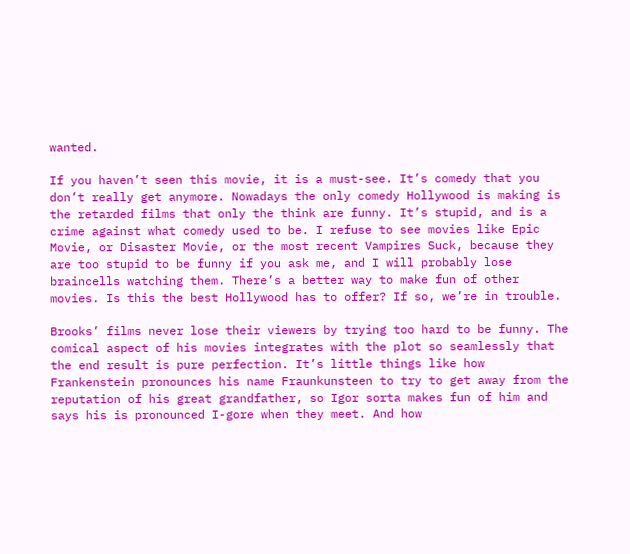wanted.

If you haven’t seen this movie, it is a must-see. It’s comedy that you don’t really get anymore. Nowadays the only comedy Hollywood is making is the retarded films that only the think are funny. It’s stupid, and is a crime against what comedy used to be. I refuse to see movies like Epic Movie, or Disaster Movie, or the most recent Vampires Suck, because they are too stupid to be funny if you ask me, and I will probably lose braincells watching them. There’s a better way to make fun of other movies. Is this the best Hollywood has to offer? If so, we’re in trouble.

Brooks’ films never lose their viewers by trying too hard to be funny. The comical aspect of his movies integrates with the plot so seamlessly that the end result is pure perfection. It’s little things like how Frankenstein pronounces his name Fraunkunsteen to try to get away from the reputation of his great grandfather, so Igor sorta makes fun of him and says his is pronounced I-gore when they meet. And how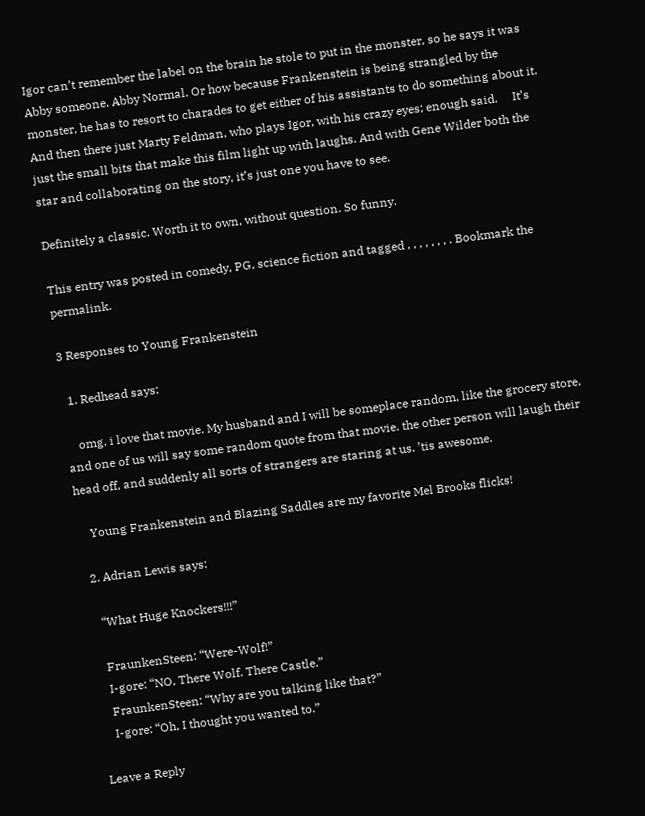Igor can’t remember the label on the brain he stole to put in the monster, so he says it was Abby someone. Abby Normal. Or how because Frankenstein is being strangled by the monster, he has to resort to charades to get either of his assistants to do something about it. And then there just Marty Feldman, who plays Igor, with his crazy eyes; enough said.     It’s just the small bits that make this film light up with laughs. And with Gene Wilder both the star and collaborating on the story, it’s just one you have to see.

Definitely a classic. Worth it to own, without question. So funny.

This entry was posted in comedy, PG, science fiction and tagged , , , , , , , . Bookmark the permalink.

3 Responses to Young Frankenstein

  1. Redhead says:

    omg, i love that movie. My husband and I will be someplace random, like the grocery store, and one of us will say some random quote from that movie. the other person will laugh their head off, and suddenly all sorts of strangers are staring at us. ’tis awesome.

    Young Frankenstein and Blazing Saddles are my favorite Mel Brooks flicks!

  2. Adrian Lewis says:

    “What Huge Knockers!!!”

    FraunkenSteen: “Were-Wolf!”
    I-gore: “NO, There Wolf. There Castle.”
    FraunkenSteen: “Why are you talking like that?”
    I-gore: “Oh, I thought you wanted to.”

Leave a Reply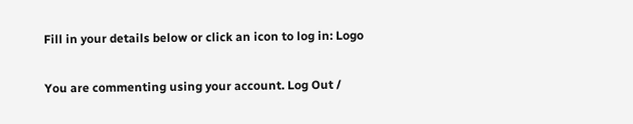Fill in your details below or click an icon to log in: Logo

You are commenting using your account. Log Out /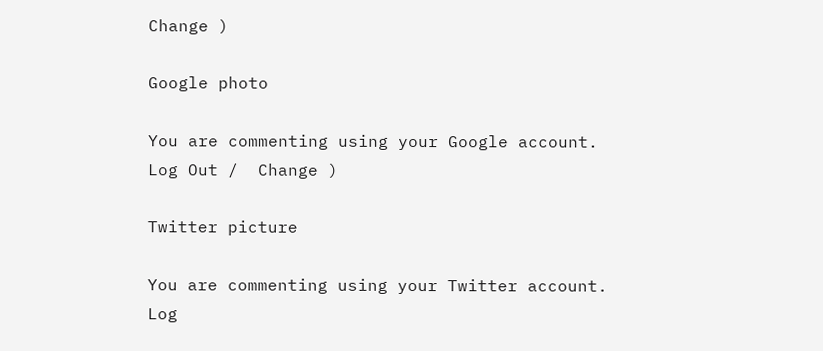Change )

Google photo

You are commenting using your Google account. Log Out /  Change )

Twitter picture

You are commenting using your Twitter account. Log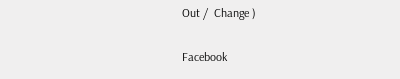Out /  Change )

Facebook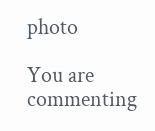photo

You are commenting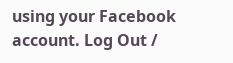using your Facebook account. Log Out /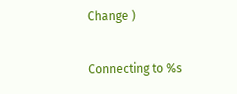Change )

Connecting to %s